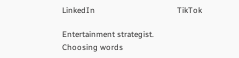LinkedIn                                         TikTok

Entertainment strategist.
Choosing words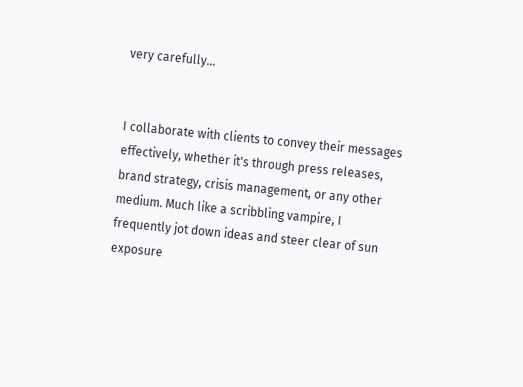very carefully...


I collaborate with clients to convey their messages effectively, whether it's through press releases, brand strategy, crisis management, or any other medium. Much like a scribbling vampire, I frequently jot down ideas and steer clear of sun exposure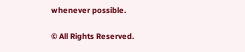whenever possible.

© All Rights Reserved.